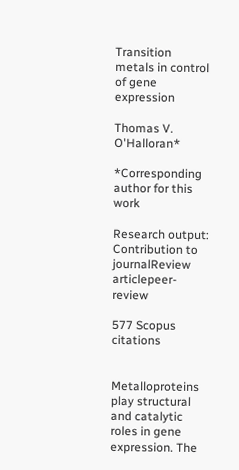Transition metals in control of gene expression

Thomas V. O'Halloran*

*Corresponding author for this work

Research output: Contribution to journalReview articlepeer-review

577 Scopus citations


Metalloproteins play structural and catalytic roles in gene expression. The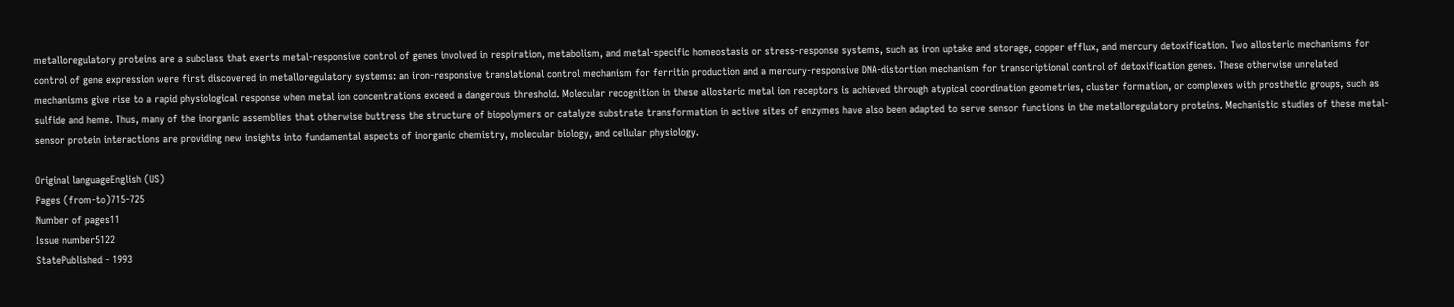metalloregulatory proteins are a subclass that exerts metal-responsive control of genes involved in respiration, metabolism, and metal-specific homeostasis or stress-response systems, such as iron uptake and storage, copper efflux, and mercury detoxification. Two allosteric mechanisms for control of gene expression were first discovered in metalloregulatory systems: an iron-responsive translational control mechanism for ferritin production and a mercury-responsive DNA-distortion mechanism for transcriptional control of detoxification genes. These otherwise unrelated mechanisms give rise to a rapid physiological response when metal ion concentrations exceed a dangerous threshold. Molecular recognition in these allosteric metal ion receptors is achieved through atypical coordination geometries, cluster formation, or complexes with prosthetic groups, such as sulfide and heme. Thus, many of the inorganic assemblies that otherwise buttress the structure of biopolymers or catalyze substrate transformation in active sites of enzymes have also been adapted to serve sensor functions in the metalloregulatory proteins. Mechanistic studies of these metal-sensor protein interactions are providing new insights into fundamental aspects of inorganic chemistry, molecular biology, and cellular physiology.

Original languageEnglish (US)
Pages (from-to)715-725
Number of pages11
Issue number5122
StatePublished - 1993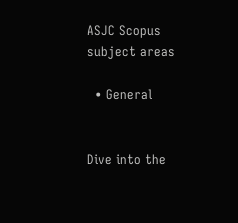ASJC Scopus subject areas

  • General


Dive into the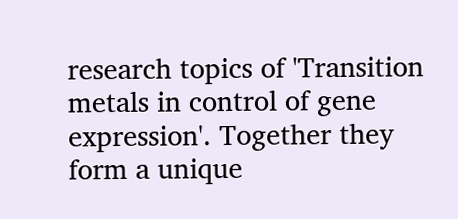research topics of 'Transition metals in control of gene expression'. Together they form a unique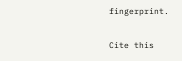fingerprint.

Cite this